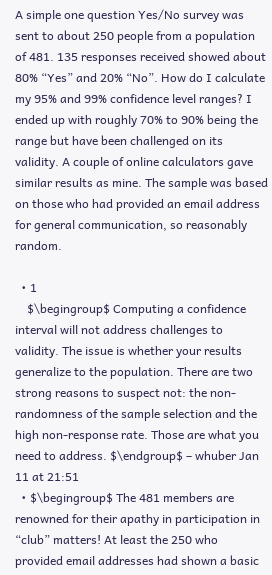A simple one question Yes/No survey was sent to about 250 people from a population of 481. 135 responses received showed about 80% “Yes” and 20% “No”. How do I calculate my 95% and 99% confidence level ranges? I ended up with roughly 70% to 90% being the range but have been challenged on its validity. A couple of online calculators gave similar results as mine. The sample was based on those who had provided an email address for general communication, so reasonably random.

  • 1
    $\begingroup$ Computing a confidence interval will not address challenges to validity. The issue is whether your results generalize to the population. There are two strong reasons to suspect not: the non-randomness of the sample selection and the high non-response rate. Those are what you need to address. $\endgroup$ – whuber Jan 11 at 21:51
  • $\begingroup$ The 481 members are renowned for their apathy in participation in “club” matters! At least the 250 who provided email addresses had shown a basic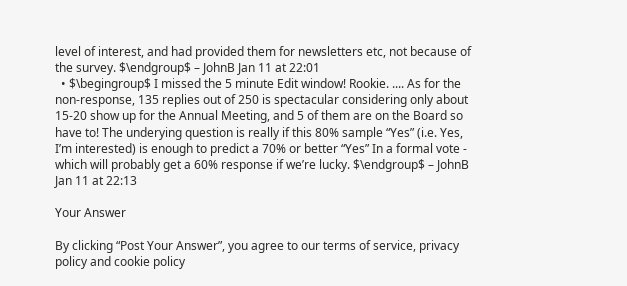level of interest, and had provided them for newsletters etc, not because of the survey. $\endgroup$ – JohnB Jan 11 at 22:01
  • $\begingroup$ I missed the 5 minute Edit window! Rookie. .... As for the non-response, 135 replies out of 250 is spectacular considering only about 15-20 show up for the Annual Meeting, and 5 of them are on the Board so have to! The underying question is really if this 80% sample “Yes” (i.e. Yes, I’m interested) is enough to predict a 70% or better “Yes” In a formal vote - which will probably get a 60% response if we’re lucky. $\endgroup$ – JohnB Jan 11 at 22:13

Your Answer

By clicking “Post Your Answer”, you agree to our terms of service, privacy policy and cookie policy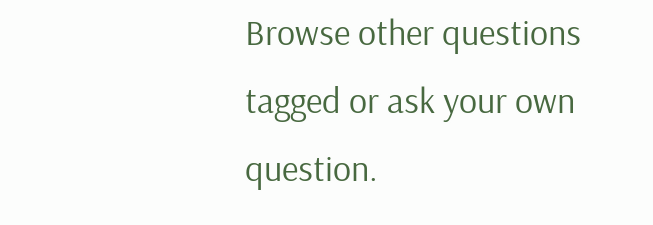Browse other questions tagged or ask your own question.